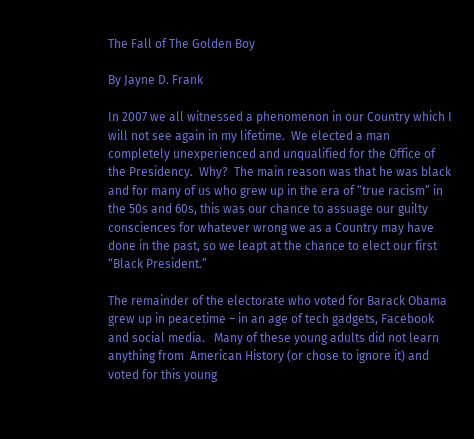The Fall of The Golden Boy

By Jayne D. Frank

In 2007 we all witnessed a phenomenon in our Country which I will not see again in my lifetime.  We elected a man completely unexperienced and unqualified for the Office of the Presidency.  Why?  The main reason was that he was black and for many of us who grew up in the era of “true racism” in the 50s and 60s, this was our chance to assuage our guilty consciences for whatever wrong we as a Country may have done in the past, so we leapt at the chance to elect our first “Black President.”

The remainder of the electorate who voted for Barack Obama grew up in peacetime – in an age of tech gadgets, Facebook and social media.   Many of these young adults did not learn anything from  American History (or chose to ignore it) and voted for this young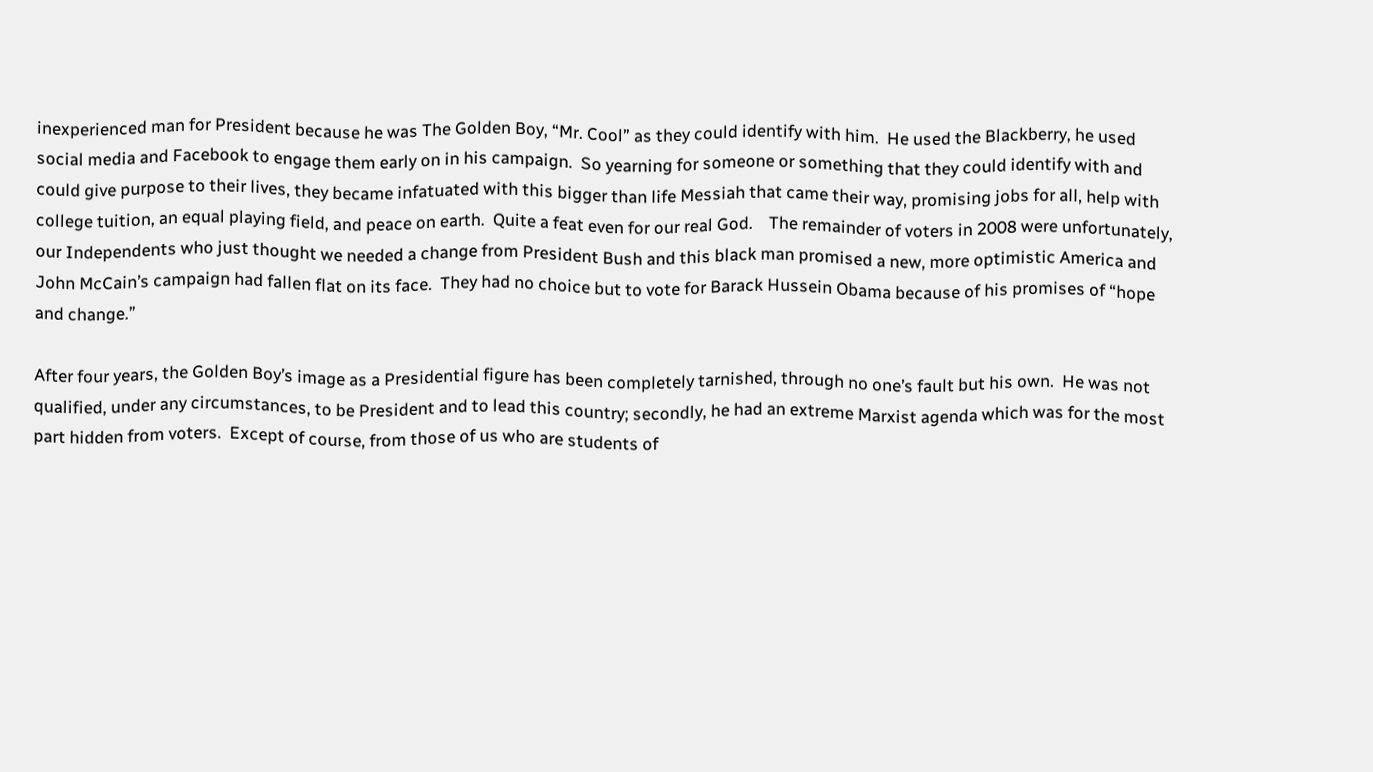inexperienced man for President because he was The Golden Boy, “Mr. Cool” as they could identify with him.  He used the Blackberry, he used social media and Facebook to engage them early on in his campaign.  So yearning for someone or something that they could identify with and could give purpose to their lives, they became infatuated with this bigger than life Messiah that came their way, promising jobs for all, help with college tuition, an equal playing field, and peace on earth.  Quite a feat even for our real God.    The remainder of voters in 2008 were unfortunately, our Independents who just thought we needed a change from President Bush and this black man promised a new, more optimistic America and John McCain’s campaign had fallen flat on its face.  They had no choice but to vote for Barack Hussein Obama because of his promises of “hope and change.”

After four years, the Golden Boy’s image as a Presidential figure has been completely tarnished, through no one’s fault but his own.  He was not qualified, under any circumstances, to be President and to lead this country; secondly, he had an extreme Marxist agenda which was for the most part hidden from voters.  Except of course, from those of us who are students of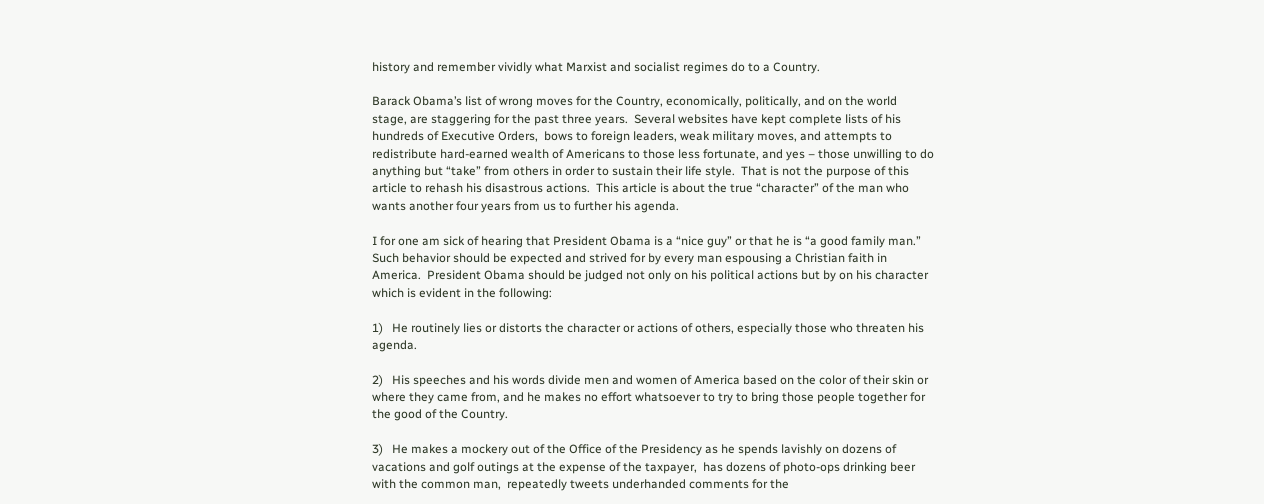history and remember vividly what Marxist and socialist regimes do to a Country.

Barack Obama’s list of wrong moves for the Country, economically, politically, and on the world stage, are staggering for the past three years.  Several websites have kept complete lists of his hundreds of Executive Orders,  bows to foreign leaders, weak military moves, and attempts to redistribute hard-earned wealth of Americans to those less fortunate, and yes – those unwilling to do anything but “take” from others in order to sustain their life style.  That is not the purpose of this article to rehash his disastrous actions.  This article is about the true “character” of the man who wants another four years from us to further his agenda.

I for one am sick of hearing that President Obama is a “nice guy” or that he is “a good family man.”  Such behavior should be expected and strived for by every man espousing a Christian faith in America.  President Obama should be judged not only on his political actions but by on his character which is evident in the following:

1)   He routinely lies or distorts the character or actions of others, especially those who threaten his agenda.

2)   His speeches and his words divide men and women of America based on the color of their skin or where they came from, and he makes no effort whatsoever to try to bring those people together for the good of the Country.

3)   He makes a mockery out of the Office of the Presidency as he spends lavishly on dozens of vacations and golf outings at the expense of the taxpayer,  has dozens of photo-ops drinking beer with the common man,  repeatedly tweets underhanded comments for the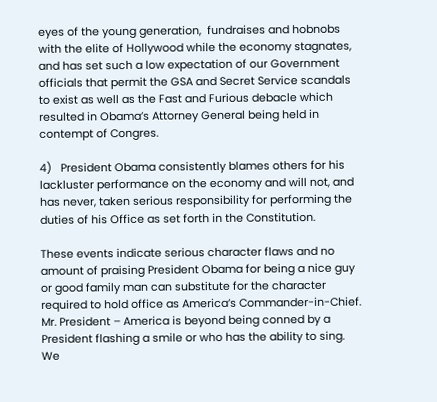eyes of the young generation,  fundraises and hobnobs with the elite of Hollywood while the economy stagnates, and has set such a low expectation of our Government officials that permit the GSA and Secret Service scandals to exist as well as the Fast and Furious debacle which resulted in Obama’s Attorney General being held in contempt of Congres.

4)   President Obama consistently blames others for his lackluster performance on the economy and will not, and has never, taken serious responsibility for performing the duties of his Office as set forth in the Constitution.

These events indicate serious character flaws and no amount of praising President Obama for being a nice guy or good family man can substitute for the character required to hold office as America’s Commander-in-Chief.  Mr. President – America is beyond being conned by a President flashing a smile or who has the ability to sing.  We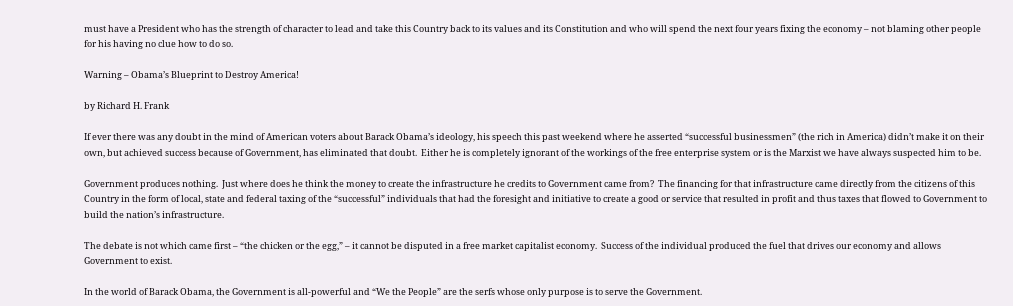must have a President who has the strength of character to lead and take this Country back to its values and its Constitution and who will spend the next four years fixing the economy – not blaming other people for his having no clue how to do so.

Warning – Obama’s Blueprint to Destroy America!

by Richard H. Frank

If ever there was any doubt in the mind of American voters about Barack Obama’s ideology, his speech this past weekend where he asserted “successful businessmen” (the rich in America) didn’t make it on their own, but achieved success because of Government, has eliminated that doubt.  Either he is completely ignorant of the workings of the free enterprise system or is the Marxist we have always suspected him to be.

Government produces nothing.  Just where does he think the money to create the infrastructure he credits to Government came from?  The financing for that infrastructure came directly from the citizens of this Country in the form of local, state and federal taxing of the “successful” individuals that had the foresight and initiative to create a good or service that resulted in profit and thus taxes that flowed to Government to build the nation’s infrastructure.

The debate is not which came first – “the chicken or the egg,” – it cannot be disputed in a free market capitalist economy.  Success of the individual produced the fuel that drives our economy and allows Government to exist.

In the world of Barack Obama, the Government is all-powerful and “We the People” are the serfs whose only purpose is to serve the Government.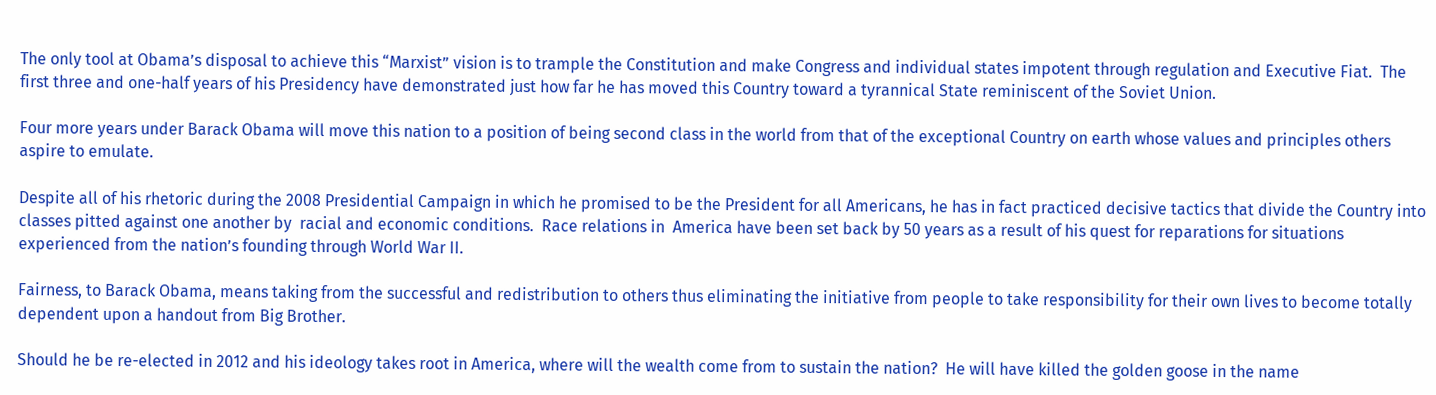The only tool at Obama’s disposal to achieve this “Marxist” vision is to trample the Constitution and make Congress and individual states impotent through regulation and Executive Fiat.  The first three and one-half years of his Presidency have demonstrated just how far he has moved this Country toward a tyrannical State reminiscent of the Soviet Union.

Four more years under Barack Obama will move this nation to a position of being second class in the world from that of the exceptional Country on earth whose values and principles others aspire to emulate.

Despite all of his rhetoric during the 2008 Presidential Campaign in which he promised to be the President for all Americans, he has in fact practiced decisive tactics that divide the Country into classes pitted against one another by  racial and economic conditions.  Race relations in  America have been set back by 50 years as a result of his quest for reparations for situations experienced from the nation’s founding through World War II.

Fairness, to Barack Obama, means taking from the successful and redistribution to others thus eliminating the initiative from people to take responsibility for their own lives to become totally dependent upon a handout from Big Brother.

Should he be re-elected in 2012 and his ideology takes root in America, where will the wealth come from to sustain the nation?  He will have killed the golden goose in the name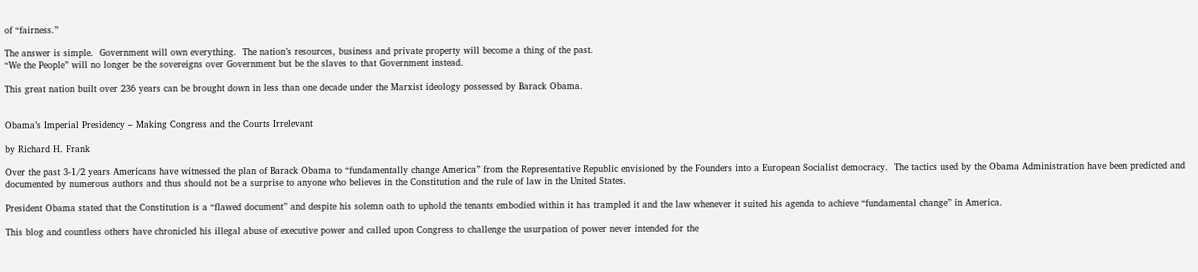of “fairness.”

The answer is simple.  Government will own everything.  The nation’s resources, business and private property will become a thing of the past.
“We the People” will no longer be the sovereigns over Government but be the slaves to that Government instead.

This great nation built over 236 years can be brought down in less than one decade under the Marxist ideology possessed by Barack Obama.


Obama’s Imperial Presidency – Making Congress and the Courts Irrelevant

by Richard H. Frank

Over the past 3-1/2 years Americans have witnessed the plan of Barack Obama to “fundamentally change America” from the Representative Republic envisioned by the Founders into a European Socialist democracy.  The tactics used by the Obama Administration have been predicted and documented by numerous authors and thus should not be a surprise to anyone who believes in the Constitution and the rule of law in the United States.

President Obama stated that the Constitution is a “flawed document” and despite his solemn oath to uphold the tenants embodied within it has trampled it and the law whenever it suited his agenda to achieve “fundamental change” in America.

This blog and countless others have chronicled his illegal abuse of executive power and called upon Congress to challenge the usurpation of power never intended for the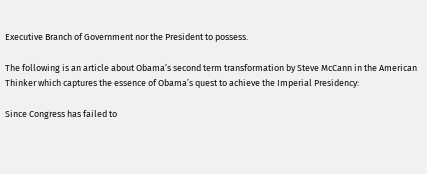Executive Branch of Government nor the President to possess.

The following is an article about Obama’s second term transformation by Steve McCann in the American Thinker which captures the essence of Obama’s quest to achieve the Imperial Presidency:

Since Congress has failed to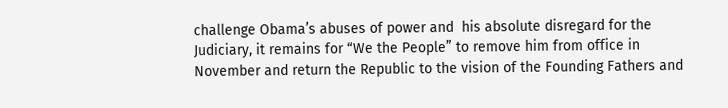challenge Obama’s abuses of power and  his absolute disregard for the Judiciary, it remains for “We the People” to remove him from office in November and return the Republic to the vision of the Founding Fathers and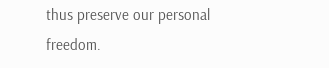thus preserve our personal freedom.